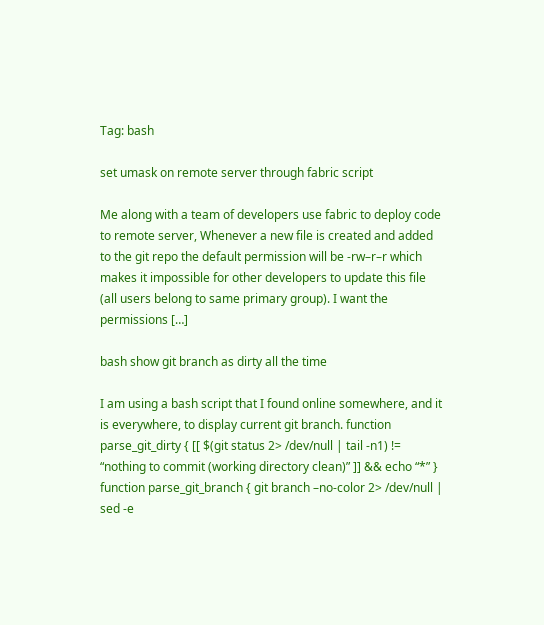Tag: bash

set umask on remote server through fabric script

Me along with a team of developers use fabric to deploy code to remote server, Whenever a new file is created and added to the git repo the default permission will be -rw–r–r which makes it impossible for other developers to update this file (all users belong to same primary group). I want the permissions […]

bash show git branch as dirty all the time

I am using a bash script that I found online somewhere, and it is everywhere, to display current git branch. function parse_git_dirty { [[ $(git status 2> /dev/null | tail -n1) != “nothing to commit (working directory clean)” ]] && echo “*” } function parse_git_branch { git branch –no-color 2> /dev/null | sed -e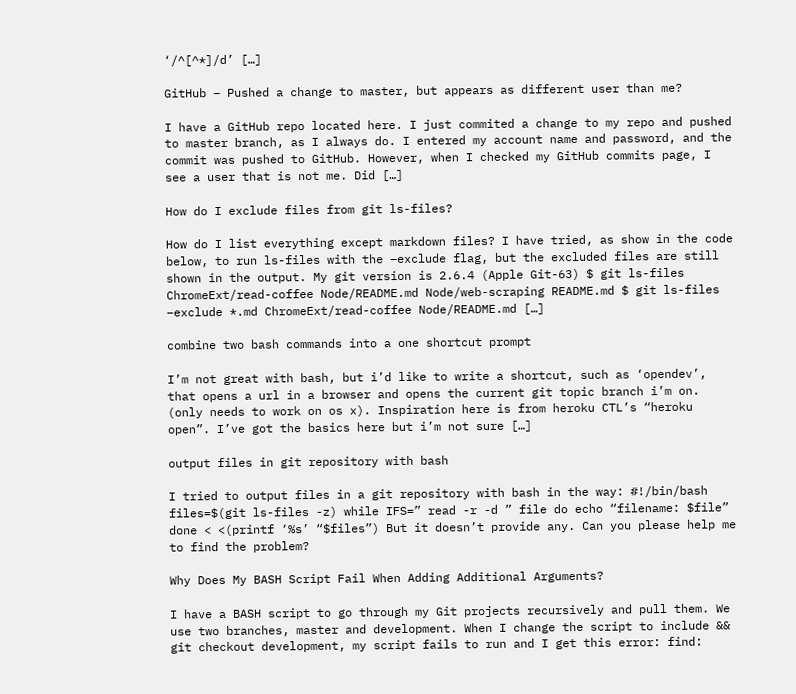‘/^[^*]/d’ […]

GitHub – Pushed a change to master, but appears as different user than me?

I have a GitHub repo located here. I just commited a change to my repo and pushed to master branch, as I always do. I entered my account name and password, and the commit was pushed to GitHub. However, when I checked my GitHub commits page, I see a user that is not me. Did […]

How do I exclude files from git ls-files?

How do I list everything except markdown files? I have tried, as show in the code below, to run ls-files with the –exclude flag, but the excluded files are still shown in the output. My git version is 2.6.4 (Apple Git-63) $ git ls-files ChromeExt/read-coffee Node/README.md Node/web-scraping README.md $ git ls-files –exclude *.md ChromeExt/read-coffee Node/README.md […]

combine two bash commands into a one shortcut prompt

I’m not great with bash, but i’d like to write a shortcut, such as ‘opendev’, that opens a url in a browser and opens the current git topic branch i’m on. (only needs to work on os x). Inspiration here is from heroku CTL’s “heroku open”. I’ve got the basics here but i’m not sure […]

output files in git repository with bash

I tried to output files in a git repository with bash in the way: #!/bin/bash files=$(git ls-files -z) while IFS=” read -r -d ” file do echo “filename: $file” done < <(printf ‘%s’ “$files”) But it doesn’t provide any. Can you please help me to find the problem?

Why Does My BASH Script Fail When Adding Additional Arguments?

I have a BASH script to go through my Git projects recursively and pull them. We use two branches, master and development. When I change the script to include && git checkout development, my script fails to run and I get this error: find: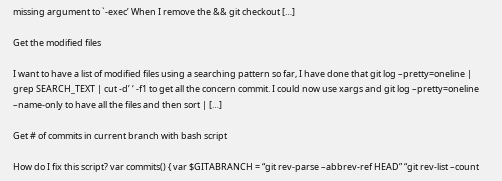missing argument to `-exec’ When I remove the && git checkout […]

Get the modified files

I want to have a list of modified files using a searching pattern so far, I have done that git log –pretty=oneline | grep SEARCH_TEXT | cut -d’ ‘ -f1 to get all the concern commit. I could now use xargs and git log –pretty=oneline –name-only to have all the files and then sort | […]

Get # of commits in current branch with bash script

How do I fix this script? var commits() { var $GITABRANCH = “git rev-parse –abbrev-ref HEAD” “git rev-list –count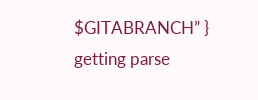$GITABRANCH” } getting parse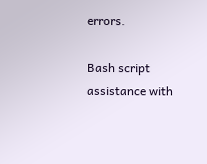errors.

Bash script assistance with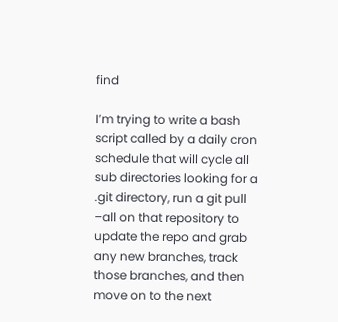find

I’m trying to write a bash script called by a daily cron schedule that will cycle all sub directories looking for a .git directory, run a git pull –all on that repository to update the repo and grab any new branches, track those branches, and then move on to the next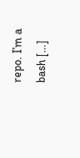repo. I’m a bash […]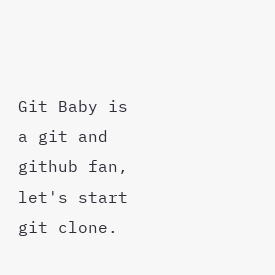Git Baby is a git and github fan, let's start git clone.